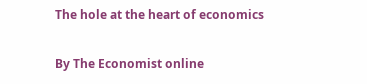The hole at the heart of economics

By The Economist online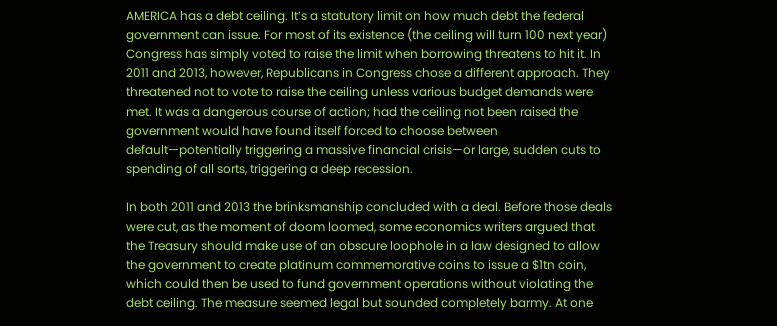AMERICA has a debt ceiling. It’s a statutory limit on how much debt the federal government can issue. For most of its existence (the ceiling will turn 100 next year) Congress has simply voted to raise the limit when borrowing threatens to hit it. In 2011 and 2013, however, Republicans in Congress chose a different approach. They threatened not to vote to raise the ceiling unless various budget demands were met. It was a dangerous course of action; had the ceiling not been raised the government would have found itself forced to choose between default—potentially triggering a massive financial crisis—or large, sudden cuts to spending of all sorts, triggering a deep recession.

In both 2011 and 2013 the brinksmanship concluded with a deal. Before those deals were cut, as the moment of doom loomed, some economics writers argued that the Treasury should make use of an obscure loophole in a law designed to allow the government to create platinum commemorative coins to issue a $1tn coin, which could then be used to fund government operations without violating the debt ceiling. The measure seemed legal but sounded completely barmy. At one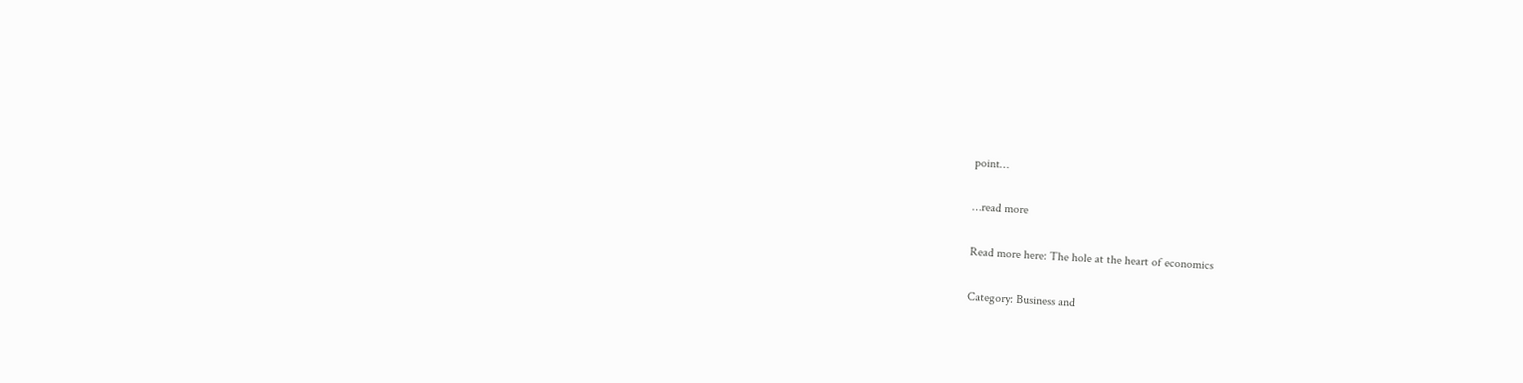point…

…read more

Read more here: The hole at the heart of economics

Category: Business and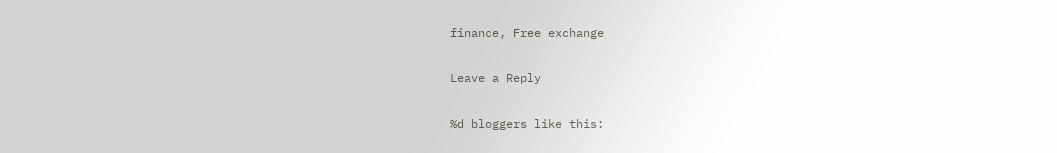finance, Free exchange

Leave a Reply

%d bloggers like this: